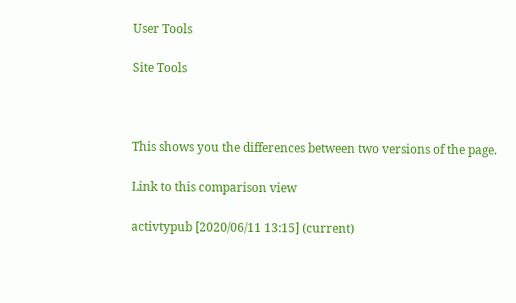User Tools

Site Tools



This shows you the differences between two versions of the page.

Link to this comparison view

activtypub [2020/06/11 13:15] (current)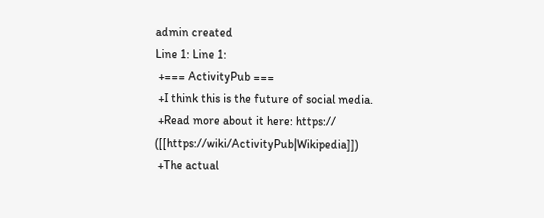admin created
Line 1: Line 1:
 +=== ActivityPub ===
 +I think this is the future of social media.
 +Read more about it here: https:// ([[https://wiki/ActivityPub|Wikipedia]])
 +The actual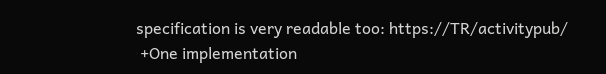specification is very readable too: https://TR/activitypub/
 +One implementation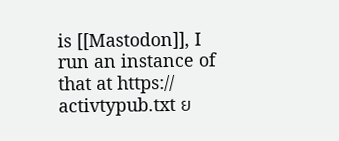is [[Mastodon]], I run an instance of that at https://
activtypub.txt ย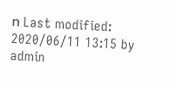ท Last modified: 2020/06/11 13:15 by admin